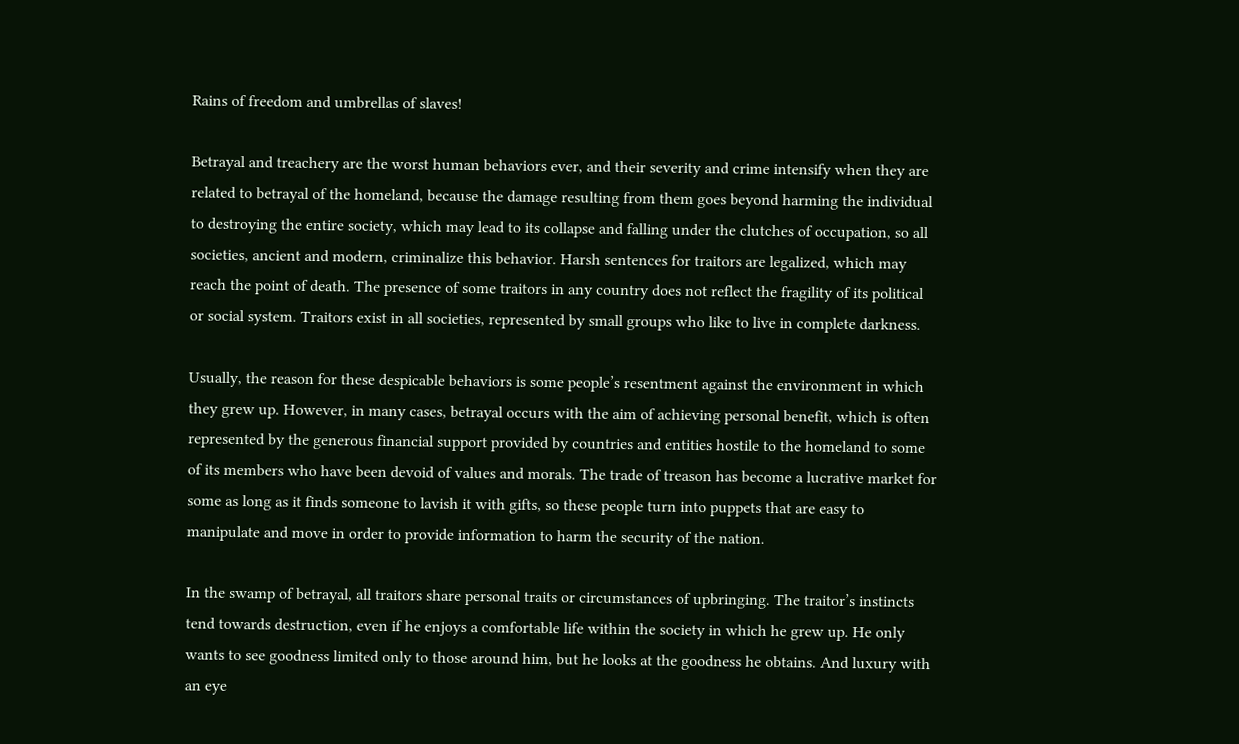Rains of freedom and umbrellas of slaves!

Betrayal and treachery are the worst human behaviors ever, and their severity and crime intensify when they are related to betrayal of the homeland, because the damage resulting from them goes beyond harming the individual to destroying the entire society, which may lead to its collapse and falling under the clutches of occupation, so all societies, ancient and modern, criminalize this behavior. Harsh sentences for traitors are legalized, which may reach the point of death. The presence of some traitors in any country does not reflect the fragility of its political or social system. Traitors exist in all societies, represented by small groups who like to live in complete darkness.

Usually, the reason for these despicable behaviors is some people’s resentment against the environment in which they grew up. However, in many cases, betrayal occurs with the aim of achieving personal benefit, which is often represented by the generous financial support provided by countries and entities hostile to the homeland to some of its members who have been devoid of values and morals. The trade of treason has become a lucrative market for some as long as it finds someone to lavish it with gifts, so these people turn into puppets that are easy to manipulate and move in order to provide information to harm the security of the nation.

In the swamp of betrayal, all traitors share personal traits or circumstances of upbringing. The traitor’s instincts tend towards destruction, even if he enjoys a comfortable life within the society in which he grew up. He only wants to see goodness limited only to those around him, but he looks at the goodness he obtains. And luxury with an eye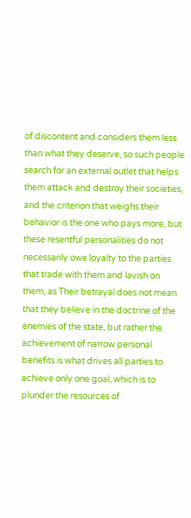of discontent and considers them less than what they deserve, so such people search for an external outlet that helps them attack and destroy their societies, and the criterion that weighs their behavior is the one who pays more, but these resentful personalities do not necessarily owe loyalty to the parties that trade with them and lavish on them, as Their betrayal does not mean that they believe in the doctrine of the enemies of the state, but rather the achievement of narrow personal benefits is what drives all parties to achieve only one goal, which is to plunder the resources of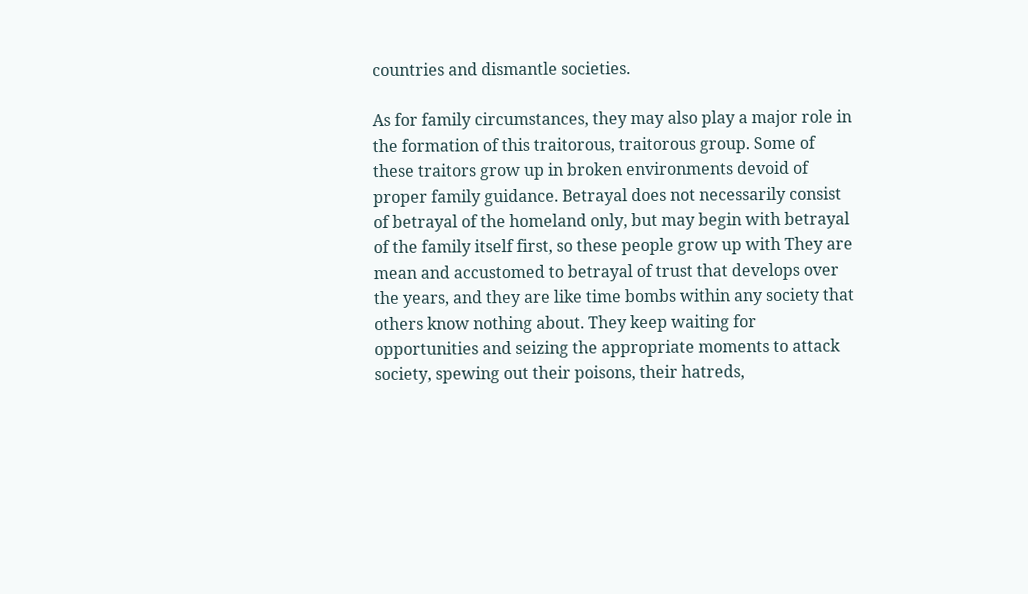countries and dismantle societies.

As for family circumstances, they may also play a major role in the formation of this traitorous, traitorous group. Some of these traitors grow up in broken environments devoid of proper family guidance. Betrayal does not necessarily consist of betrayal of the homeland only, but may begin with betrayal of the family itself first, so these people grow up with They are mean and accustomed to betrayal of trust that develops over the years, and they are like time bombs within any society that others know nothing about. They keep waiting for opportunities and seizing the appropriate moments to attack society, spewing out their poisons, their hatreds,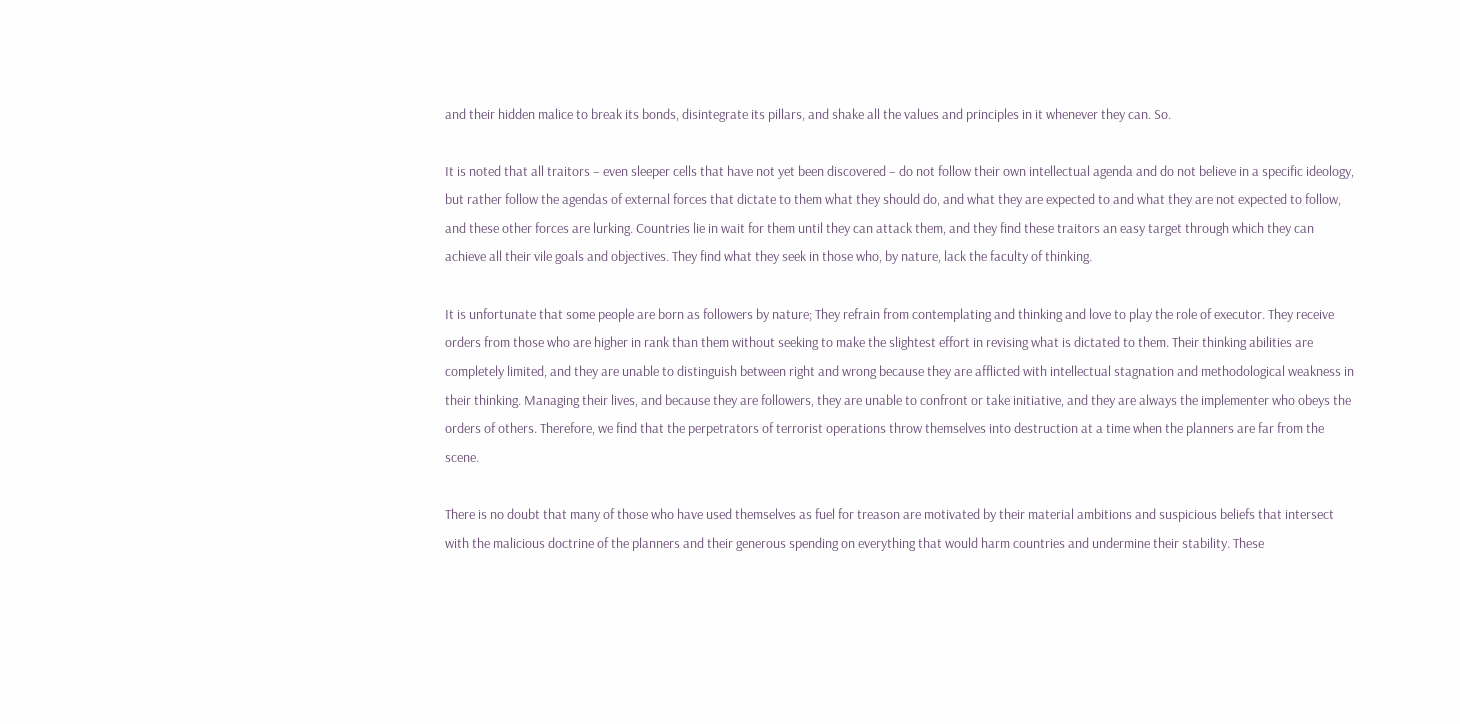and their hidden malice to break its bonds, disintegrate its pillars, and shake all the values and principles in it whenever they can. So.

It is noted that all traitors – even sleeper cells that have not yet been discovered – do not follow their own intellectual agenda and do not believe in a specific ideology, but rather follow the agendas of external forces that dictate to them what they should do, and what they are expected to and what they are not expected to follow, and these other forces are lurking. Countries lie in wait for them until they can attack them, and they find these traitors an easy target through which they can achieve all their vile goals and objectives. They find what they seek in those who, by nature, lack the faculty of thinking.

It is unfortunate that some people are born as followers by nature; They refrain from contemplating and thinking and love to play the role of executor. They receive orders from those who are higher in rank than them without seeking to make the slightest effort in revising what is dictated to them. Their thinking abilities are completely limited, and they are unable to distinguish between right and wrong because they are afflicted with intellectual stagnation and methodological weakness in their thinking. Managing their lives, and because they are followers, they are unable to confront or take initiative, and they are always the implementer who obeys the orders of others. Therefore, we find that the perpetrators of terrorist operations throw themselves into destruction at a time when the planners are far from the scene.

There is no doubt that many of those who have used themselves as fuel for treason are motivated by their material ambitions and suspicious beliefs that intersect with the malicious doctrine of the planners and their generous spending on everything that would harm countries and undermine their stability. These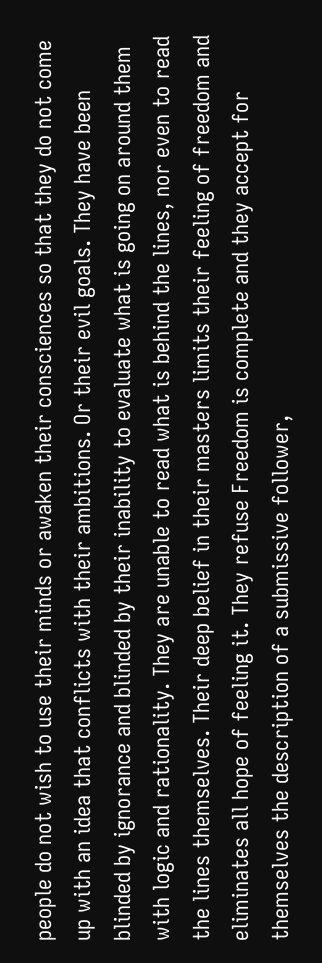people do not wish to use their minds or awaken their consciences so that they do not come up with an idea that conflicts with their ambitions. Or their evil goals. They have been blinded by ignorance and blinded by their inability to evaluate what is going on around them with logic and rationality. They are unable to read what is behind the lines, nor even to read the lines themselves. Their deep belief in their masters limits their feeling of freedom and eliminates all hope of feeling it. They refuse Freedom is complete and they accept for themselves the description of a submissive follower,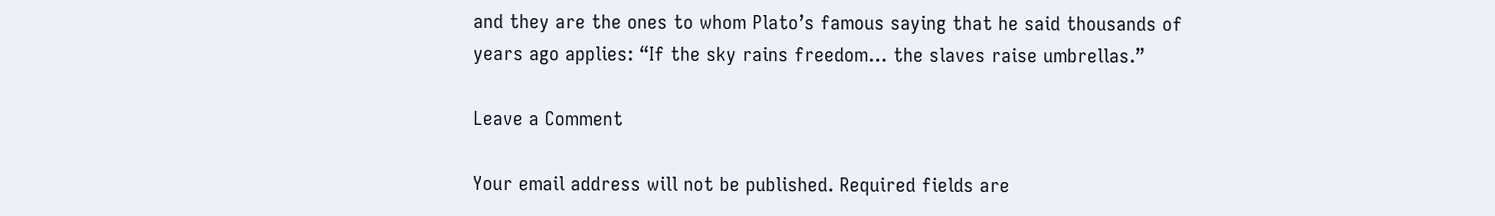and they are the ones to whom Plato’s famous saying that he said thousands of years ago applies: “If the sky rains freedom… the slaves raise umbrellas.”

Leave a Comment

Your email address will not be published. Required fields are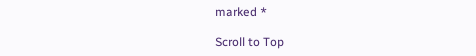marked *

Scroll to Top